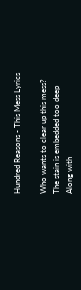Hundred Reasons - This Mess Lyrics

Who wants to clear up this mess?
The stain is embedded too deep
Along with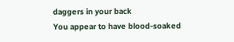daggers in your back
You appear to have blood-soaked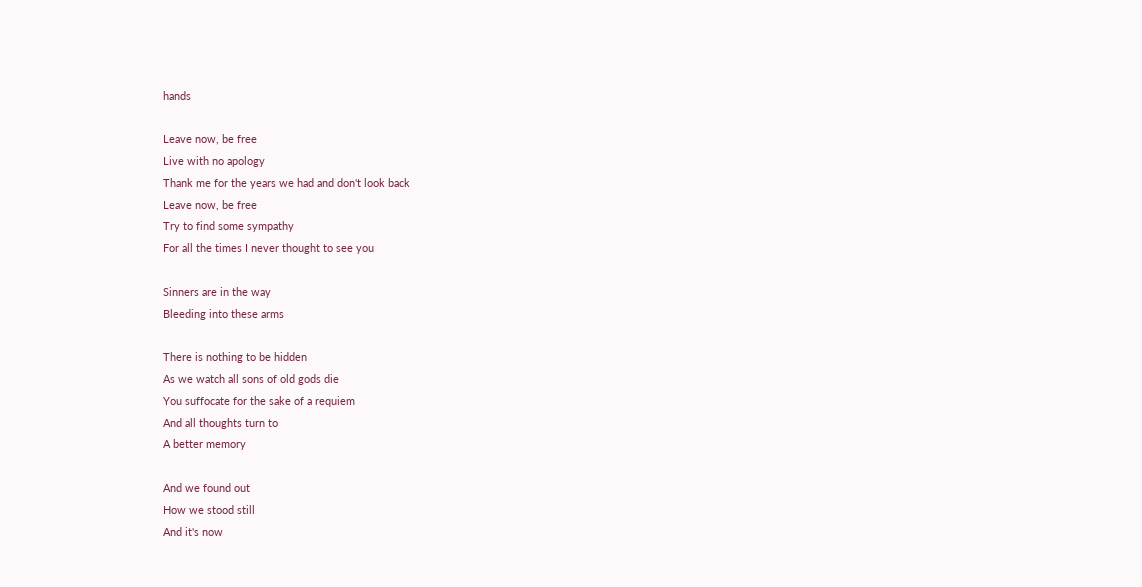hands

Leave now, be free
Live with no apology
Thank me for the years we had and don't look back
Leave now, be free
Try to find some sympathy
For all the times I never thought to see you

Sinners are in the way
Bleeding into these arms

There is nothing to be hidden
As we watch all sons of old gods die
You suffocate for the sake of a requiem
And all thoughts turn to
A better memory

And we found out
How we stood still
And it's now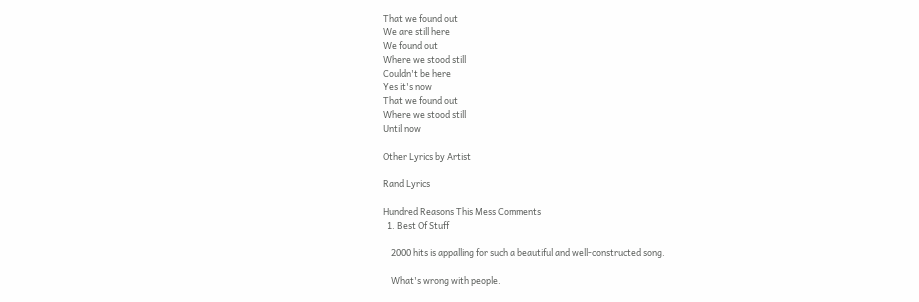That we found out
We are still here
We found out
Where we stood still
Couldn't be here
Yes it's now
That we found out
Where we stood still
Until now

Other Lyrics by Artist

Rand Lyrics

Hundred Reasons This Mess Comments
  1. Best Of Stuff

    2000 hits is appalling for such a beautiful and well-constructed song.

    What's wrong with people.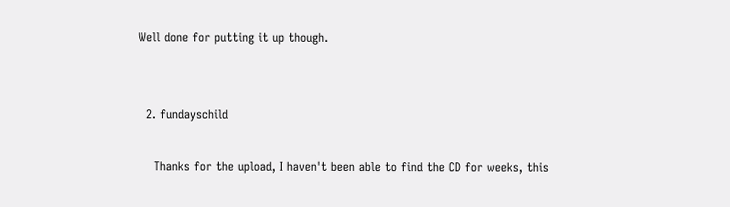Well done for putting it up though.


  2. fundayschild

    Thanks for the upload, I haven't been able to find the CD for weeks, this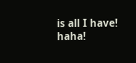is all I have! haha!